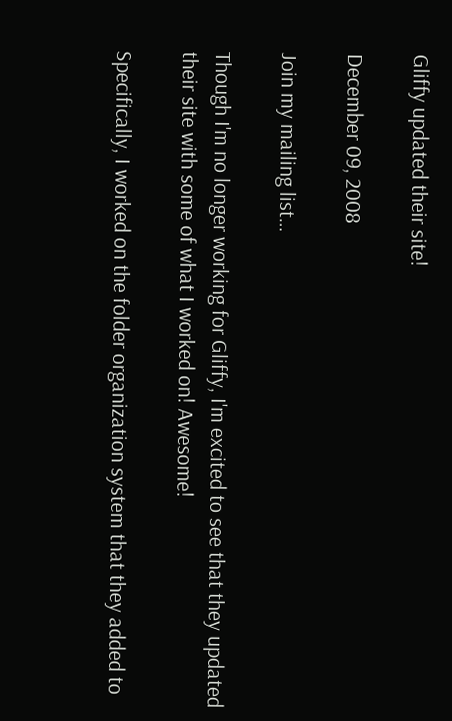Gliffy updated their site!

December 09, 2008

Join my mailing list…

Though I'm no longer working for Gliffy, I'm excited to see that they updated their site with some of what I worked on! Awesome!

Specifically, I worked on the folder organization system that they added to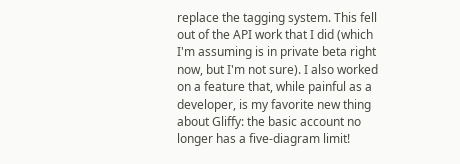replace the tagging system. This fell out of the API work that I did (which I'm assuming is in private beta right now, but I'm not sure). I also worked on a feature that, while painful as a developer, is my favorite new thing about Gliffy: the basic account no longer has a five-diagram limit!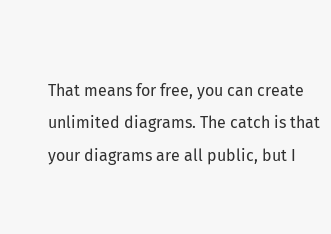That means for free, you can create unlimited diagrams. The catch is that your diagrams are all public, but I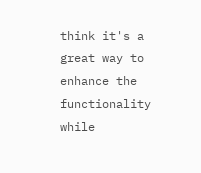think it's a great way to enhance the functionality while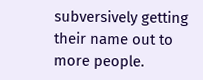subversively getting their name out to more people.